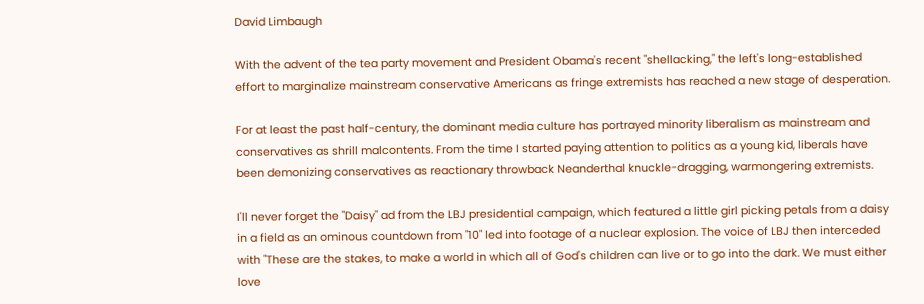David Limbaugh

With the advent of the tea party movement and President Obama's recent "shellacking," the left's long-established effort to marginalize mainstream conservative Americans as fringe extremists has reached a new stage of desperation.

For at least the past half-century, the dominant media culture has portrayed minority liberalism as mainstream and conservatives as shrill malcontents. From the time I started paying attention to politics as a young kid, liberals have been demonizing conservatives as reactionary throwback Neanderthal knuckle-dragging, warmongering extremists.

I'll never forget the "Daisy" ad from the LBJ presidential campaign, which featured a little girl picking petals from a daisy in a field as an ominous countdown from "10" led into footage of a nuclear explosion. The voice of LBJ then interceded with "These are the stakes, to make a world in which all of God's children can live or to go into the dark. We must either love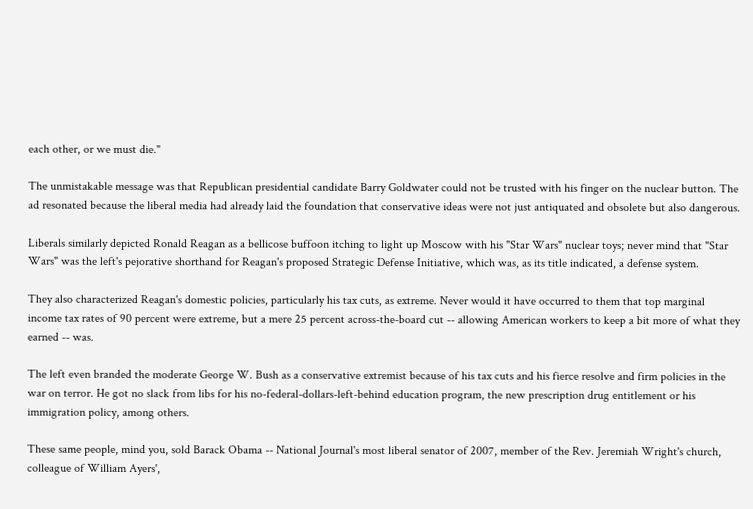each other, or we must die."

The unmistakable message was that Republican presidential candidate Barry Goldwater could not be trusted with his finger on the nuclear button. The ad resonated because the liberal media had already laid the foundation that conservative ideas were not just antiquated and obsolete but also dangerous.

Liberals similarly depicted Ronald Reagan as a bellicose buffoon itching to light up Moscow with his "Star Wars" nuclear toys; never mind that "Star Wars" was the left's pejorative shorthand for Reagan's proposed Strategic Defense Initiative, which was, as its title indicated, a defense system.

They also characterized Reagan's domestic policies, particularly his tax cuts, as extreme. Never would it have occurred to them that top marginal income tax rates of 90 percent were extreme, but a mere 25 percent across-the-board cut -- allowing American workers to keep a bit more of what they earned -- was.

The left even branded the moderate George W. Bush as a conservative extremist because of his tax cuts and his fierce resolve and firm policies in the war on terror. He got no slack from libs for his no-federal-dollars-left-behind education program, the new prescription drug entitlement or his immigration policy, among others.

These same people, mind you, sold Barack Obama -- National Journal's most liberal senator of 2007, member of the Rev. Jeremiah Wright's church, colleague of William Ayers',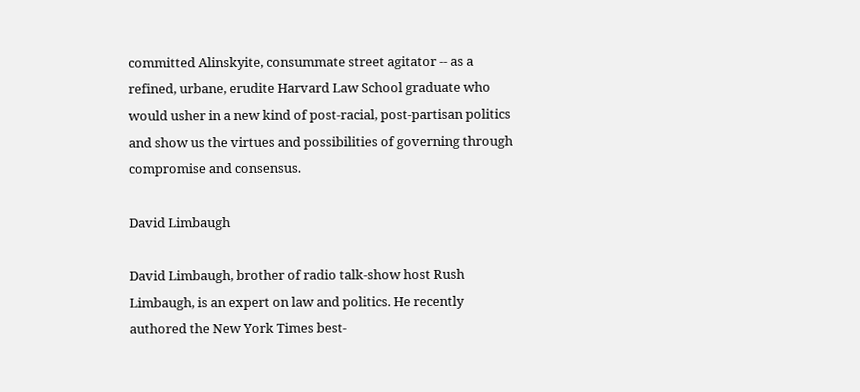committed Alinskyite, consummate street agitator -- as a refined, urbane, erudite Harvard Law School graduate who would usher in a new kind of post-racial, post-partisan politics and show us the virtues and possibilities of governing through compromise and consensus.

David Limbaugh

David Limbaugh, brother of radio talk-show host Rush Limbaugh, is an expert on law and politics. He recently authored the New York Times best-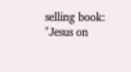selling book: "Jesus on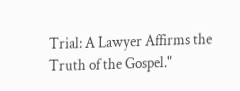Trial: A Lawyer Affirms the Truth of the Gospel."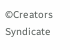©Creators Syndicate